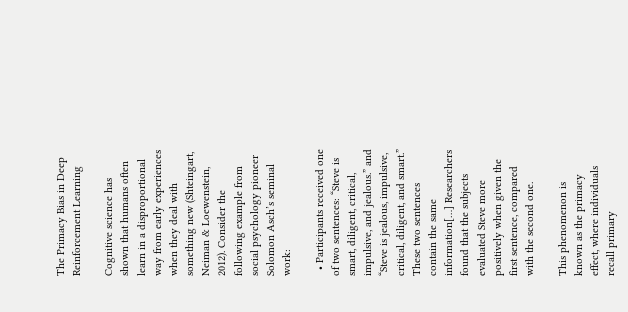The Primacy Bias in Deep Reinforcement Learning

Cognitive science has shown that humans often learn in a disproportional way from early experiences when they deal with something new (Shteingart, Neiman & Loewenstein, 2012). Consider the following example from social psychology pioneer Solomon Asch’s seminal work:

  • Participants received one of two sentences: “Steve is smart, diligent, critical, impulsive, and jealous.” and “Steve is jealous, impulsive, critical, diligent, and smart.” These two sentences contain the same information[…] Researchers found that the subjects evaluated Steve more positively when given the first sentence, compared with the second one.

This phenomenon is known as the primacy effect, where individuals recall primary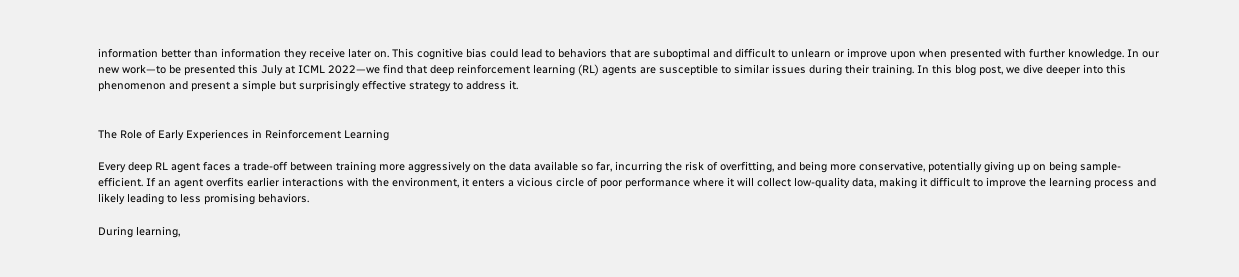information better than information they receive later on. This cognitive bias could lead to behaviors that are suboptimal and difficult to unlearn or improve upon when presented with further knowledge. In our new work—to be presented this July at ICML 2022—we find that deep reinforcement learning (RL) agents are susceptible to similar issues during their training. In this blog post, we dive deeper into this phenomenon and present a simple but surprisingly effective strategy to address it.


The Role of Early Experiences in Reinforcement Learning

Every deep RL agent faces a trade-off between training more aggressively on the data available so far, incurring the risk of overfitting, and being more conservative, potentially giving up on being sample-efficient. If an agent overfits earlier interactions with the environment, it enters a vicious circle of poor performance where it will collect low-quality data, making it difficult to improve the learning process and likely leading to less promising behaviors.

During learning,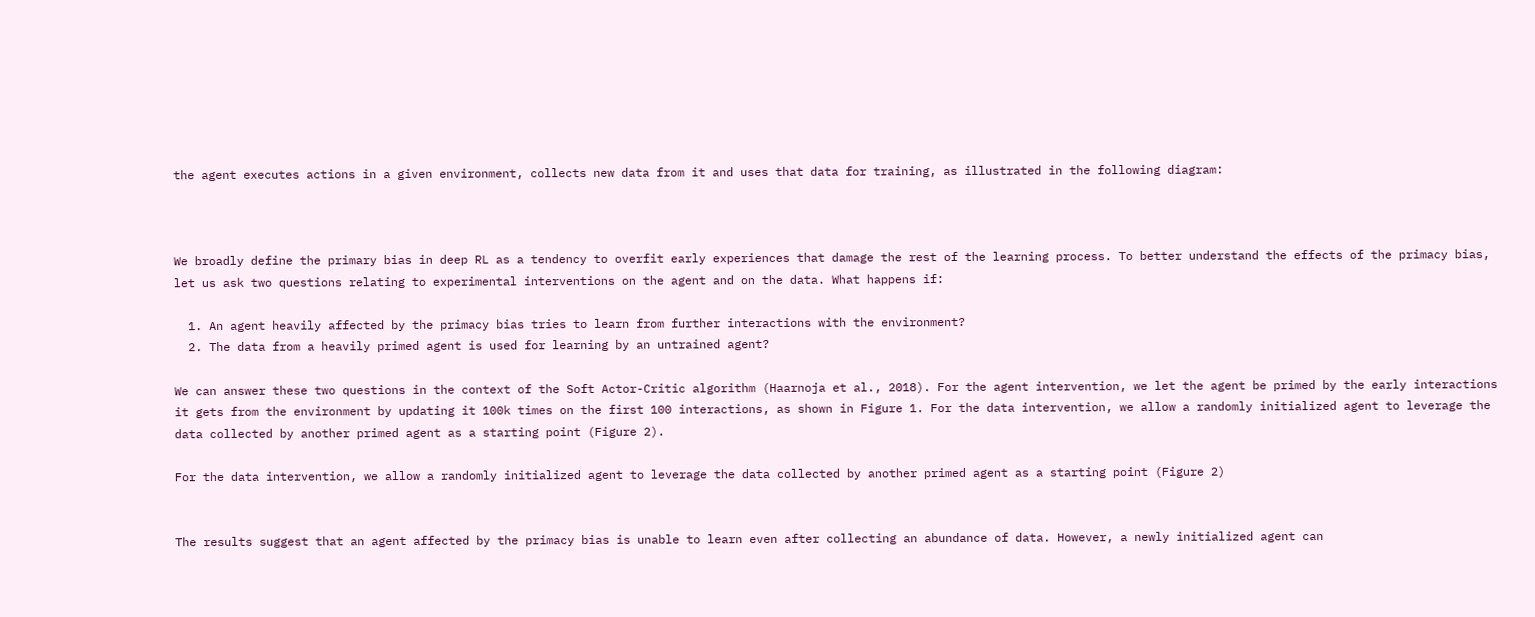the agent executes actions in a given environment, collects new data from it and uses that data for training, as illustrated in the following diagram:



We broadly define the primary bias in deep RL as a tendency to overfit early experiences that damage the rest of the learning process. To better understand the effects of the primacy bias, let us ask two questions relating to experimental interventions on the agent and on the data. What happens if:

  1. An agent heavily affected by the primacy bias tries to learn from further interactions with the environment?
  2. The data from a heavily primed agent is used for learning by an untrained agent?

We can answer these two questions in the context of the Soft Actor-Critic algorithm (Haarnoja et al., 2018). For the agent intervention, we let the agent be primed by the early interactions it gets from the environment by updating it 100k times on the first 100 interactions, as shown in Figure 1. For the data intervention, we allow a randomly initialized agent to leverage the data collected by another primed agent as a starting point (Figure 2).

For the data intervention, we allow a randomly initialized agent to leverage the data collected by another primed agent as a starting point (Figure 2)


The results suggest that an agent affected by the primacy bias is unable to learn even after collecting an abundance of data. However, a newly initialized agent can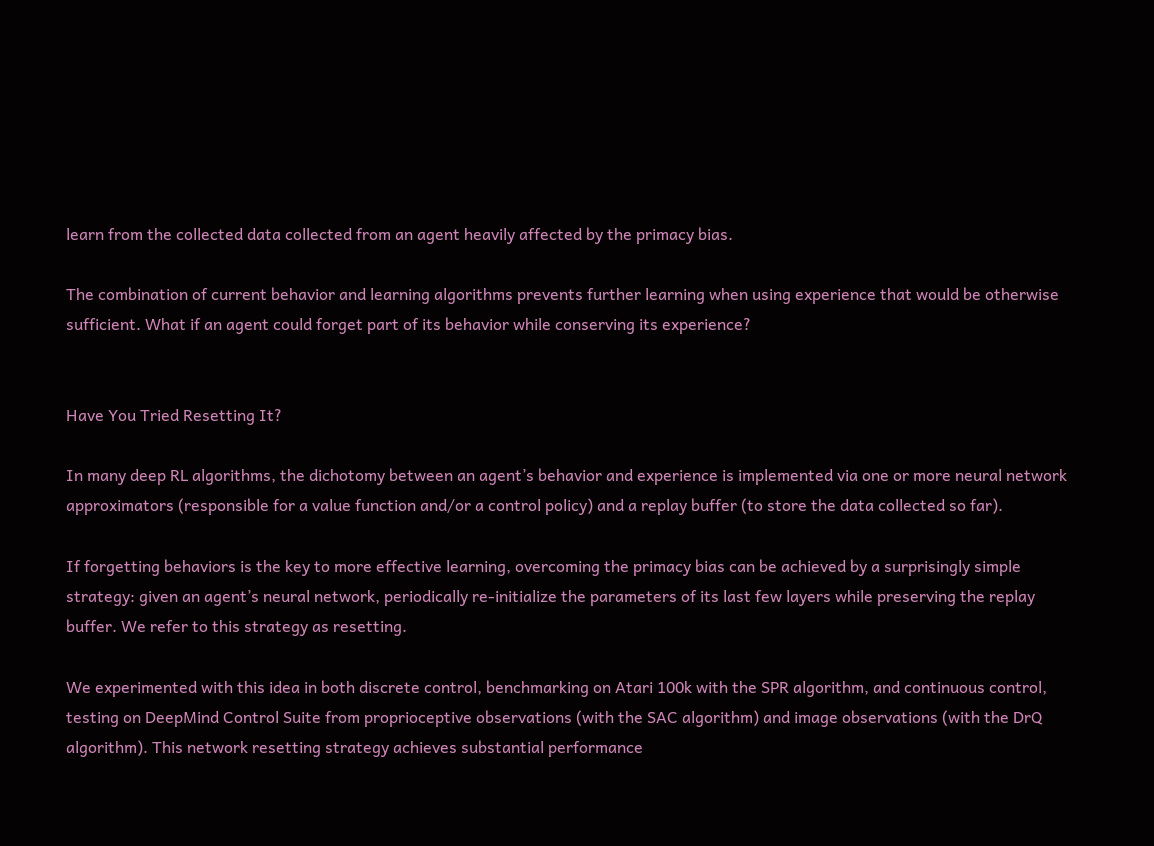learn from the collected data collected from an agent heavily affected by the primacy bias.

The combination of current behavior and learning algorithms prevents further learning when using experience that would be otherwise sufficient. What if an agent could forget part of its behavior while conserving its experience?


Have You Tried Resetting It?

In many deep RL algorithms, the dichotomy between an agent’s behavior and experience is implemented via one or more neural network approximators (responsible for a value function and/or a control policy) and a replay buffer (to store the data collected so far).

If forgetting behaviors is the key to more effective learning, overcoming the primacy bias can be achieved by a surprisingly simple strategy: given an agent’s neural network, periodically re-initialize the parameters of its last few layers while preserving the replay buffer. We refer to this strategy as resetting.

We experimented with this idea in both discrete control, benchmarking on Atari 100k with the SPR algorithm, and continuous control, testing on DeepMind Control Suite from proprioceptive observations (with the SAC algorithm) and image observations (with the DrQ algorithm). This network resetting strategy achieves substantial performance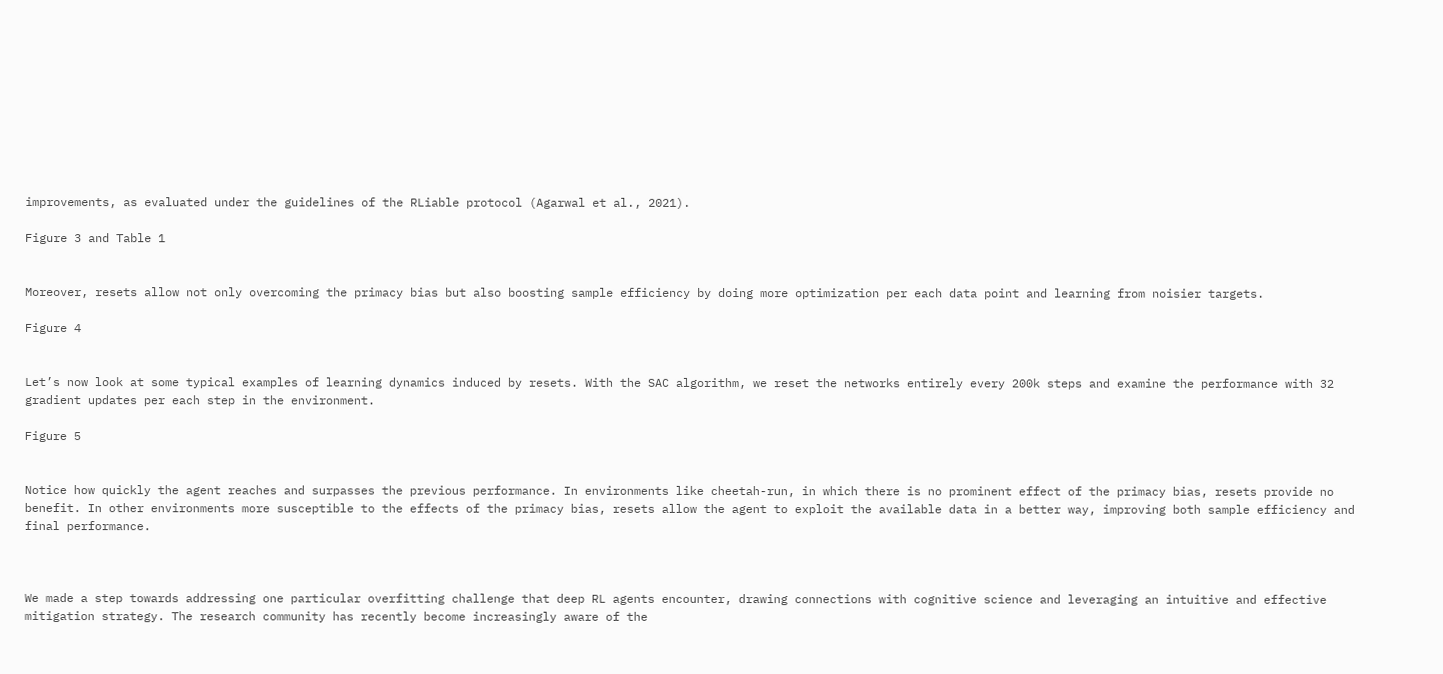improvements, as evaluated under the guidelines of the RLiable protocol (Agarwal et al., 2021).

Figure 3 and Table 1


Moreover, resets allow not only overcoming the primacy bias but also boosting sample efficiency by doing more optimization per each data point and learning from noisier targets.

Figure 4


Let’s now look at some typical examples of learning dynamics induced by resets. With the SAC algorithm, we reset the networks entirely every 200k steps and examine the performance with 32 gradient updates per each step in the environment.

Figure 5


Notice how quickly the agent reaches and surpasses the previous performance. In environments like cheetah-run, in which there is no prominent effect of the primacy bias, resets provide no benefit. In other environments more susceptible to the effects of the primacy bias, resets allow the agent to exploit the available data in a better way, improving both sample efficiency and final performance.



We made a step towards addressing one particular overfitting challenge that deep RL agents encounter, drawing connections with cognitive science and leveraging an intuitive and effective mitigation strategy. The research community has recently become increasingly aware of the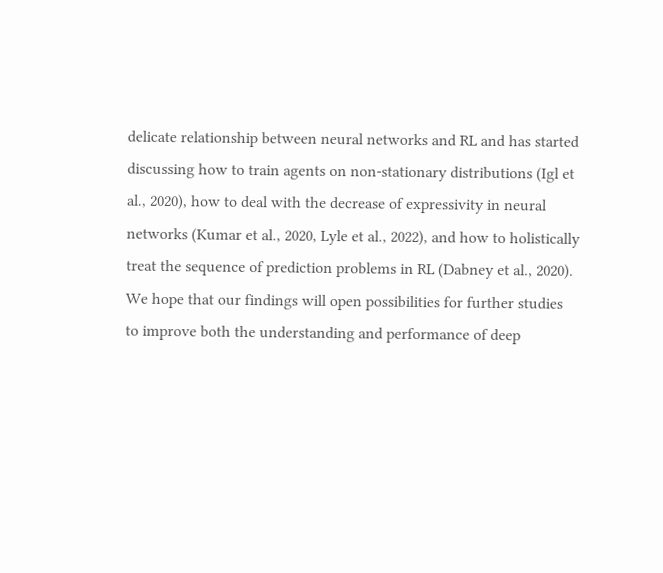delicate relationship between neural networks and RL and has started discussing how to train agents on non-stationary distributions (Igl et al., 2020), how to deal with the decrease of expressivity in neural networks (Kumar et al., 2020, Lyle et al., 2022), and how to holistically treat the sequence of prediction problems in RL (Dabney et al., 2020). We hope that our findings will open possibilities for further studies to improve both the understanding and performance of deep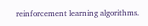reinforcement learning algorithms.